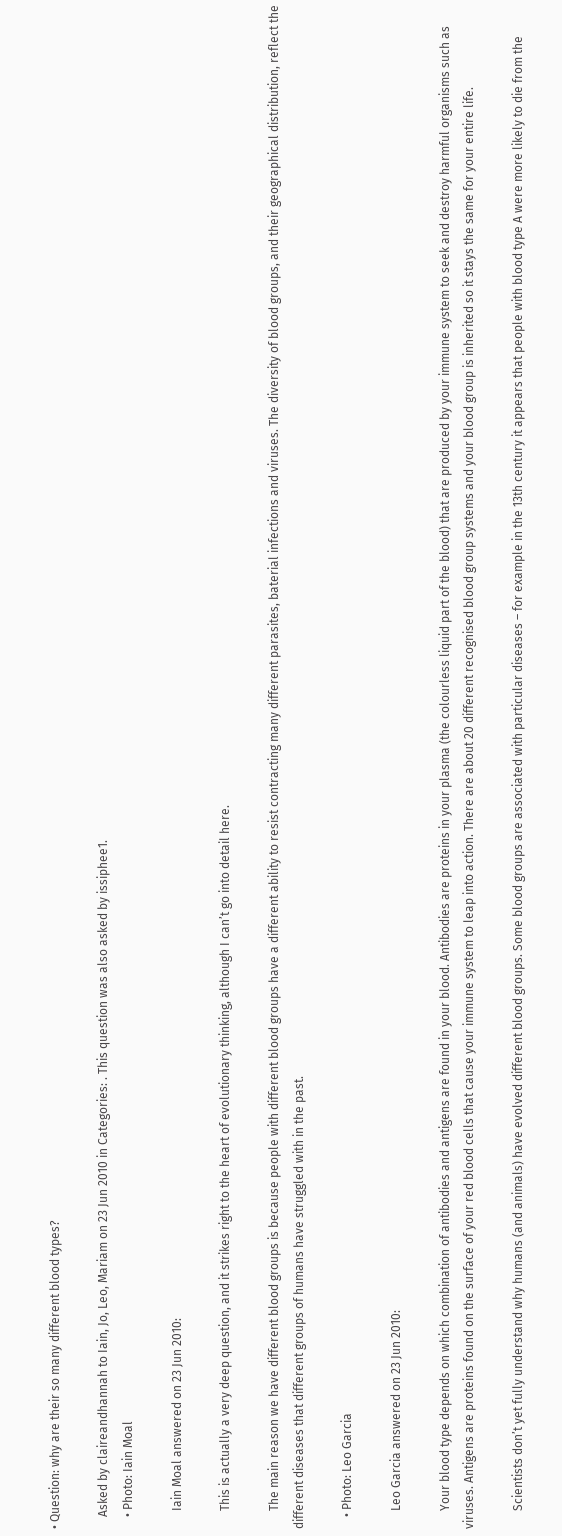• Question: why are their so many different blood types?

    Asked by claireandhannah to Iain, Jo, Leo, Mariam on 23 Jun 2010 in Categories: . This question was also asked by issiphee1.
    • Photo: Iain Moal

      Iain Moal answered on 23 Jun 2010:

      This is actually a very deep question, and it strikes right to the heart of evolutionary thinking, although I can’t go into detail here.

      The main reason we have different blood groups is because people with different blood groups have a different ability to resist contracting many different parasites, baterial infections and viruses. The diversity of blood groups, and their geographical distribution, reflect the different diseases that different groups of humans have struggled with in the past.

    • Photo: Leo Garcia

      Leo Garcia answered on 23 Jun 2010:

      Your blood type depends on which combination of antibodies and antigens are found in your blood. Antibodies are proteins in your plasma (the colourless liquid part of the blood) that are produced by your immune system to seek and destroy harmful organisms such as viruses. Antigens are proteins found on the surface of your red blood cells that cause your immune system to leap into action. There are about 20 different recognised blood group systems and your blood group is inherited so it stays the same for your entire life.

      Scientists don’t yet fully understand why humans (and animals) have evolved different blood groups. Some blood groups are associated with particular diseases – for example in the 13th century it appears that people with blood type A were more likely to die from the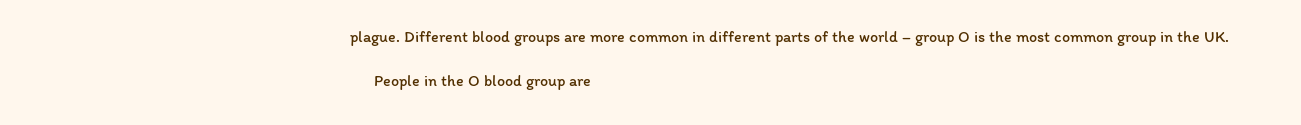plague. Different blood groups are more common in different parts of the world – group O is the most common group in the UK.

      People in the O blood group are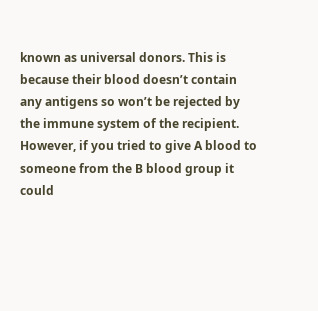known as universal donors. This is because their blood doesn’t contain any antigens so won’t be rejected by the immune system of the recipient. However, if you tried to give A blood to someone from the B blood group it could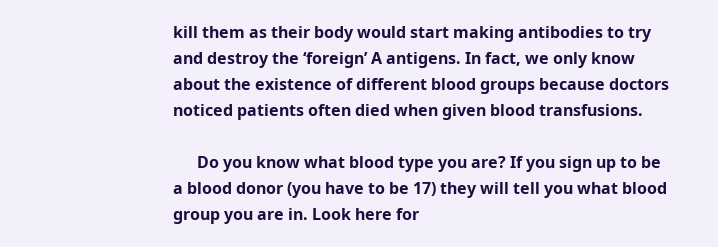kill them as their body would start making antibodies to try and destroy the ‘foreign’ A antigens. In fact, we only know about the existence of different blood groups because doctors noticed patients often died when given blood transfusions.

      Do you know what blood type you are? If you sign up to be a blood donor (you have to be 17) they will tell you what blood group you are in. Look here for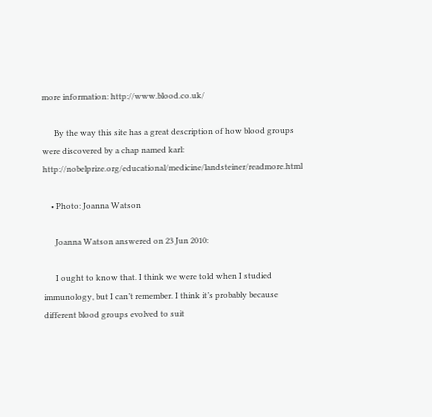more information: http://www.blood.co.uk/

      By the way this site has a great description of how blood groups were discovered by a chap named karl: http://nobelprize.org/educational/medicine/landsteiner/readmore.html

    • Photo: Joanna Watson

      Joanna Watson answered on 23 Jun 2010:

      I ought to know that. I think we were told when I studied immunology, but I can’t remember. I think it’s probably because different blood groups evolved to suit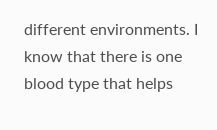different environments. I know that there is one blood type that helps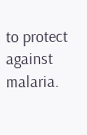to protect against malaria.